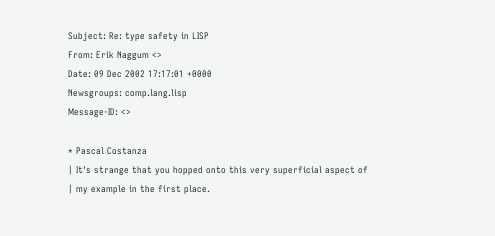Subject: Re: type safety in LISP
From: Erik Naggum <>
Date: 09 Dec 2002 17:17:01 +0000
Newsgroups: comp.lang.lisp
Message-ID: <>

* Pascal Costanza
| It's strange that you hopped onto this very superficial aspect of
| my example in the first place.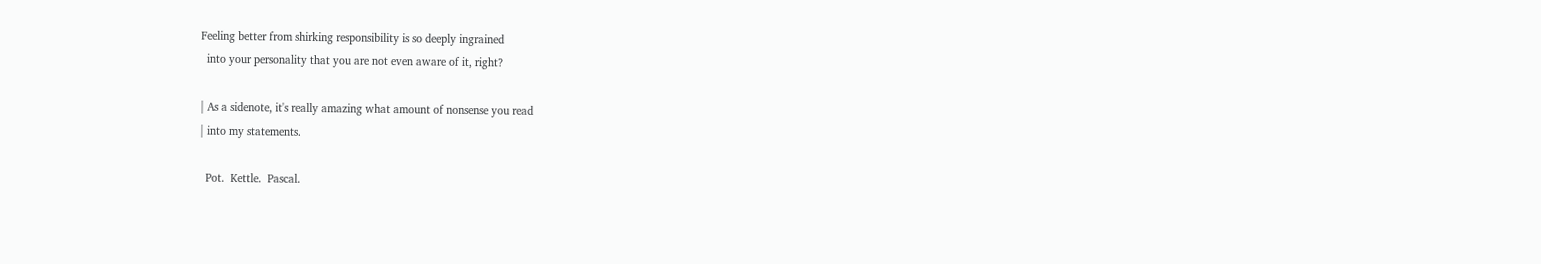Feeling better from shirking responsibility is so deeply ingrained
  into your personality that you are not even aware of it, right?

| As a sidenote, it's really amazing what amount of nonsense you read
| into my statements.

  Pot.  Kettle.  Pascal.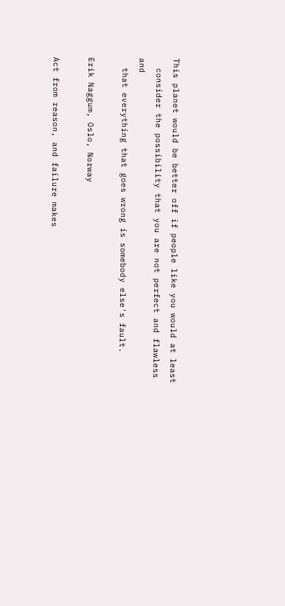This planet would be better off if people like you would at least
  consider the possibility that you are not perfect and flawless and
  that everything that goes wrong is somebody else's fault.

Erik Naggum, Oslo, Norway

Act from reason, and failure makes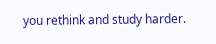you rethink and study harder.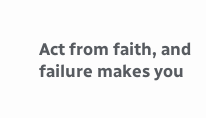Act from faith, and failure makes you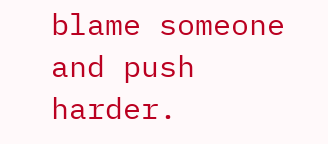blame someone and push harder.